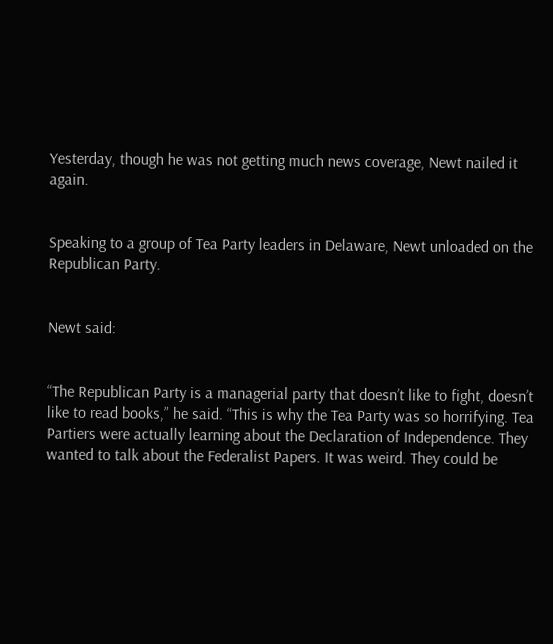Yesterday, though he was not getting much news coverage, Newt nailed it again.


Speaking to a group of Tea Party leaders in Delaware, Newt unloaded on the Republican Party.


Newt said:


“The Republican Party is a managerial party that doesn’t like to fight, doesn’t like to read books,” he said. “This is why the Tea Party was so horrifying. Tea Partiers were actually learning about the Declaration of Independence. They wanted to talk about the Federalist Papers. It was weird. They could be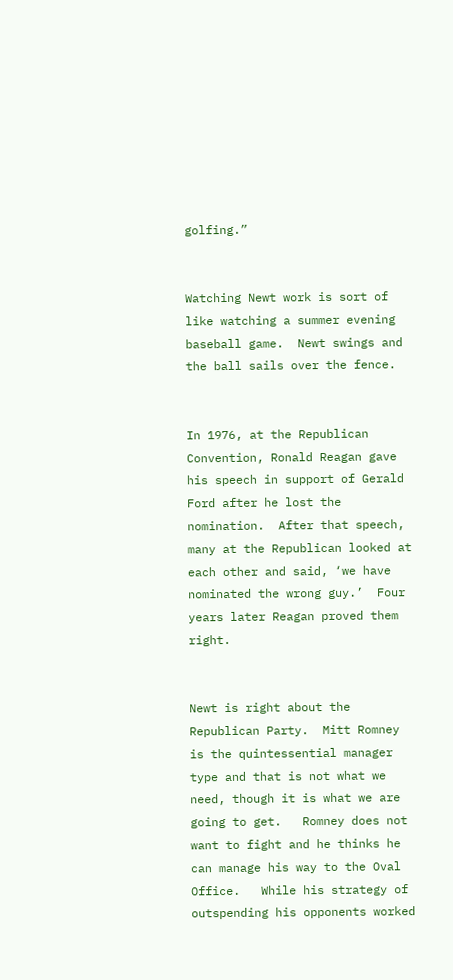golfing.”


Watching Newt work is sort of like watching a summer evening baseball game.  Newt swings and the ball sails over the fence.


In 1976, at the Republican Convention, Ronald Reagan gave his speech in support of Gerald Ford after he lost the nomination.  After that speech, many at the Republican looked at each other and said, ‘we have nominated the wrong guy.’  Four years later Reagan proved them right.


Newt is right about the Republican Party.  Mitt Romney is the quintessential manager type and that is not what we need, though it is what we are going to get.   Romney does not want to fight and he thinks he can manage his way to the Oval Office.   While his strategy of outspending his opponents worked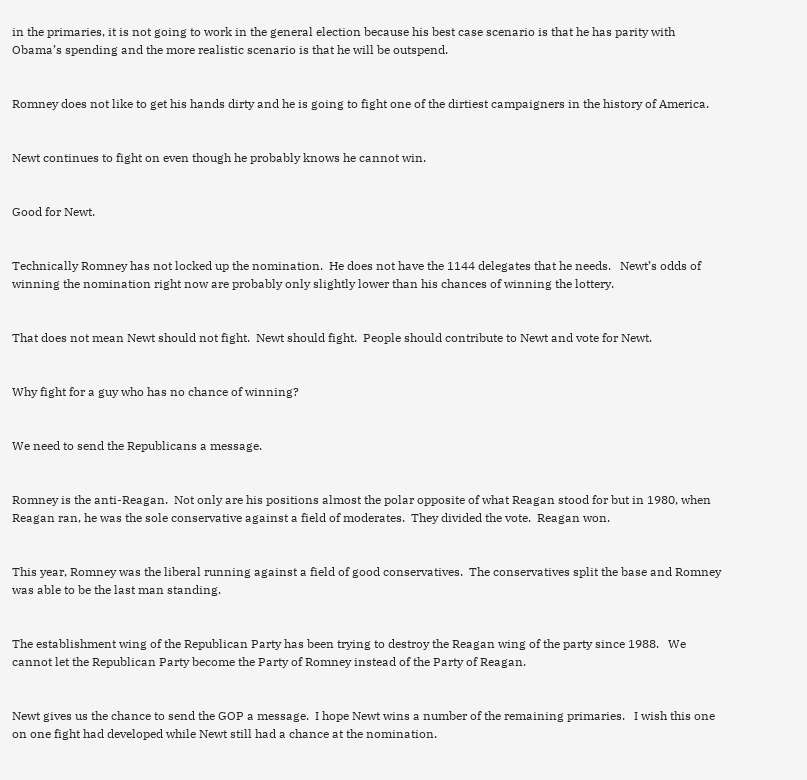in the primaries, it is not going to work in the general election because his best case scenario is that he has parity with Obama’s spending and the more realistic scenario is that he will be outspend.


Romney does not like to get his hands dirty and he is going to fight one of the dirtiest campaigners in the history of America.


Newt continues to fight on even though he probably knows he cannot win.


Good for Newt.


Technically Romney has not locked up the nomination.  He does not have the 1144 delegates that he needs.   Newt’s odds of winning the nomination right now are probably only slightly lower than his chances of winning the lottery.


That does not mean Newt should not fight.  Newt should fight.  People should contribute to Newt and vote for Newt.


Why fight for a guy who has no chance of winning?


We need to send the Republicans a message.


Romney is the anti-Reagan.  Not only are his positions almost the polar opposite of what Reagan stood for but in 1980, when Reagan ran, he was the sole conservative against a field of moderates.  They divided the vote.  Reagan won.


This year, Romney was the liberal running against a field of good conservatives.  The conservatives split the base and Romney was able to be the last man standing.


The establishment wing of the Republican Party has been trying to destroy the Reagan wing of the party since 1988.   We cannot let the Republican Party become the Party of Romney instead of the Party of Reagan.


Newt gives us the chance to send the GOP a message.  I hope Newt wins a number of the remaining primaries.   I wish this one on one fight had developed while Newt still had a chance at the nomination.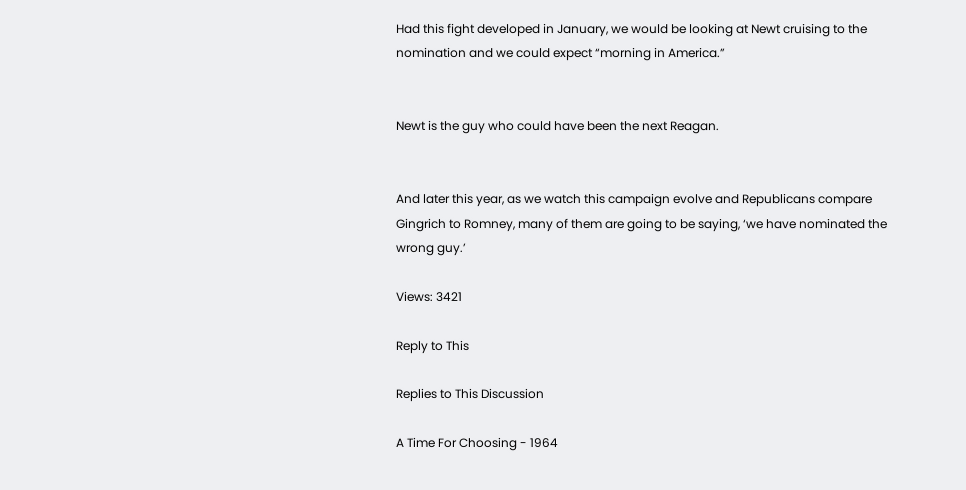Had this fight developed in January, we would be looking at Newt cruising to the nomination and we could expect “morning in America.”


Newt is the guy who could have been the next Reagan.


And later this year, as we watch this campaign evolve and Republicans compare Gingrich to Romney, many of them are going to be saying, ‘we have nominated the wrong guy.’

Views: 3421

Reply to This

Replies to This Discussion

A Time For Choosing - 1964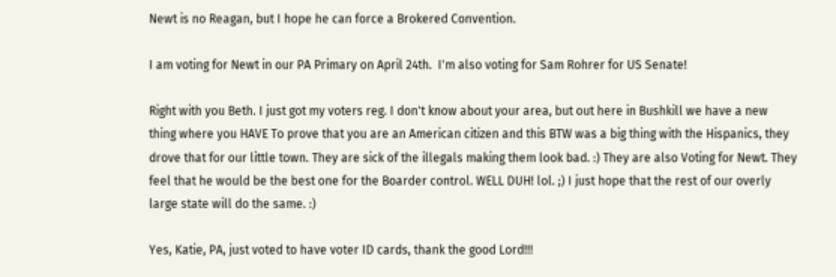Newt is no Reagan, but I hope he can force a Brokered Convention.

I am voting for Newt in our PA Primary on April 24th.  I'm also voting for Sam Rohrer for US Senate!

Right with you Beth. I just got my voters reg. I don't know about your area, but out here in Bushkill we have a new thing where you HAVE To prove that you are an American citizen and this BTW was a big thing with the Hispanics, they drove that for our little town. They are sick of the illegals making them look bad. :) They are also Voting for Newt. They feel that he would be the best one for the Boarder control. WELL DUH! lol. ;) I just hope that the rest of our overly large state will do the same. :)

Yes, Katie, PA, just voted to have voter ID cards, thank the good Lord!!!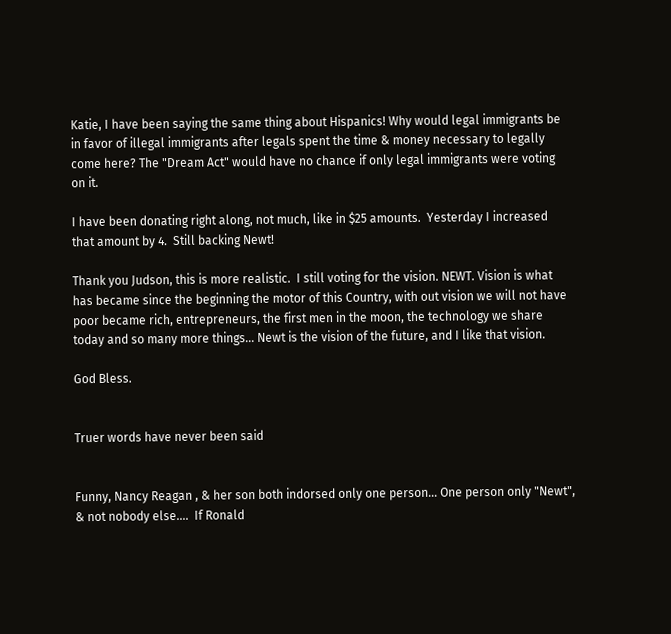Katie, I have been saying the same thing about Hispanics! Why would legal immigrants be in favor of illegal immigrants after legals spent the time & money necessary to legally come here? The "Dream Act" would have no chance if only legal immigrants were voting on it.

I have been donating right along, not much, like in $25 amounts.  Yesterday I increased that amount by 4.  Still backing Newt!

Thank you Judson, this is more realistic.  I still voting for the vision. NEWT. Vision is what has became since the beginning the motor of this Country, with out vision we will not have poor became rich, entrepreneurs, the first men in the moon, the technology we share today and so many more things... Newt is the vision of the future, and I like that vision.

God Bless.


Truer words have never been said


Funny, Nancy Reagan , & her son both indorsed only one person... One person only "Newt", & not nobody else....  If Ronald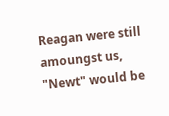Reagan were still amoungst us, "Newt" would be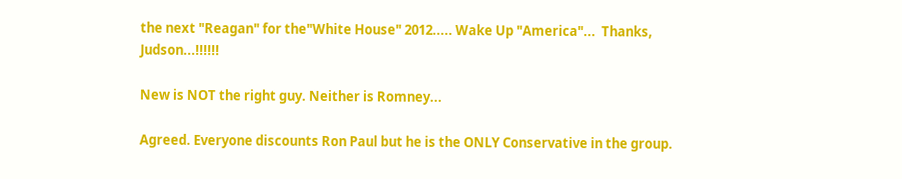the next "Reagan" for the"White House" 2012..... Wake Up "America"...  Thanks, Judson...!!!!!!

New is NOT the right guy. Neither is Romney...

Agreed. Everyone discounts Ron Paul but he is the ONLY Conservative in the group.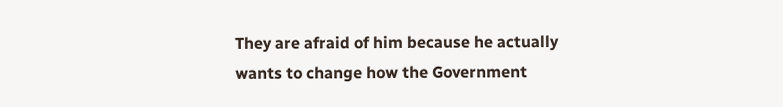They are afraid of him because he actually wants to change how the Government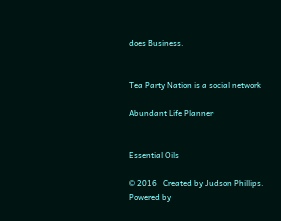does Business.


Tea Party Nation is a social network

Abundant Life Planner


Essential Oils

© 2016   Created by Judson Phillips.   Powered by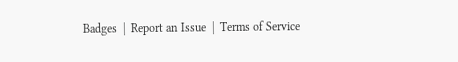Badges  |  Report an Issue  |  Terms of Service